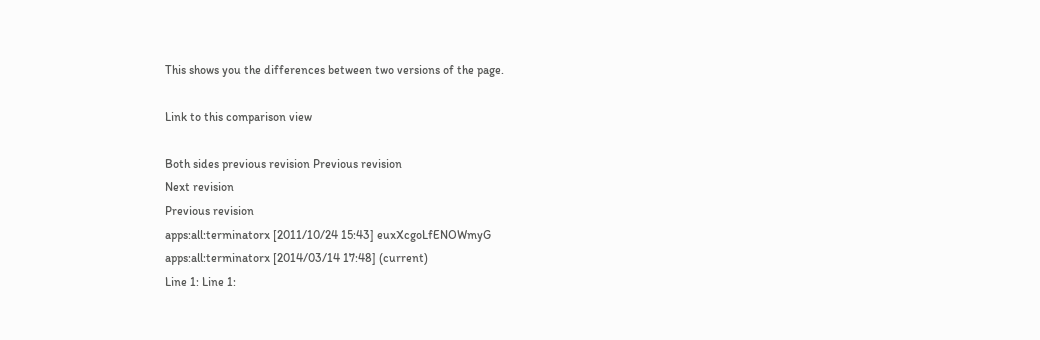This shows you the differences between two versions of the page.

Link to this comparison view

Both sides previous revision Previous revision
Next revision
Previous revision
apps:all:terminatorx [2011/10/24 15:43] euxXcgoLfENOWmyG
apps:all:terminatorx [2014/03/14 17:48] (current)
Line 1: Line 1: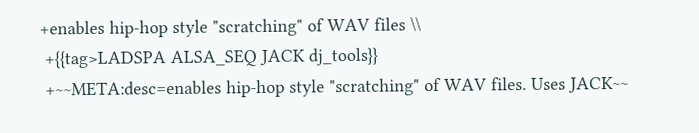+enables hip-hop style "scratching" of WAV files \\
 +{{tag>LADSPA ALSA_SEQ JACK dj_tools}}
 +~~META:desc=enables hip-hop style "scratching" of WAV files. Uses JACK~~